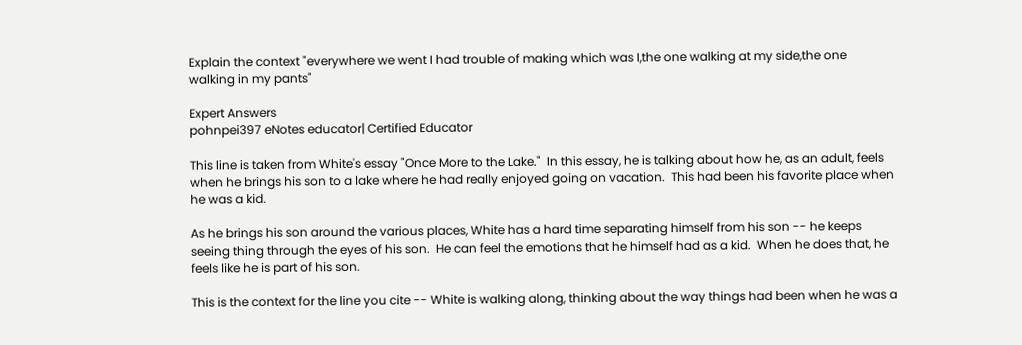Explain the context "everywhere we went I had trouble of making which was I,the one walking at my side,the one walking in my pants"

Expert Answers
pohnpei397 eNotes educator| Certified Educator

This line is taken from White's essay "Once More to the Lake."  In this essay, he is talking about how he, as an adult, feels when he brings his son to a lake where he had really enjoyed going on vacation.  This had been his favorite place when he was a kid.

As he brings his son around the various places, White has a hard time separating himself from his son -- he keeps seeing thing through the eyes of his son.  He can feel the emotions that he himself had as a kid.  When he does that, he feels like he is part of his son.

This is the context for the line you cite -- White is walking along, thinking about the way things had been when he was a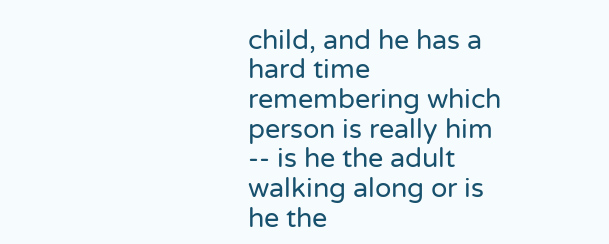child, and he has a hard time remembering which person is really him -- is he the adult walking along or is he the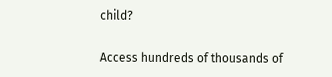child?

Access hundreds of thousands of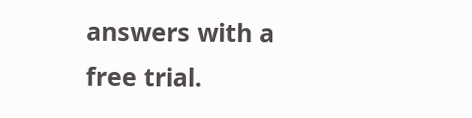answers with a free trial.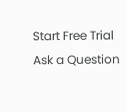Start Free Trial
Ask a Question